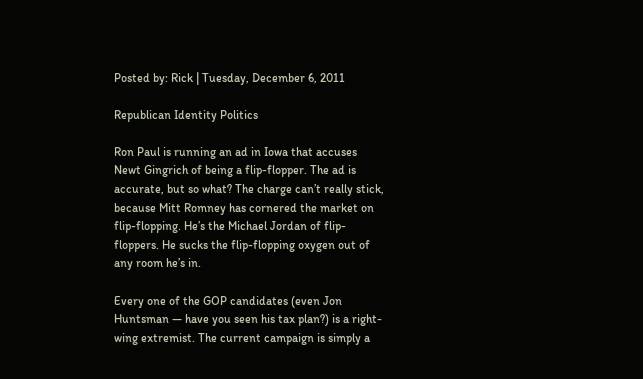Posted by: Rick | Tuesday, December 6, 2011

Republican Identity Politics

Ron Paul is running an ad in Iowa that accuses Newt Gingrich of being a flip-flopper. The ad is accurate, but so what? The charge can’t really stick, because Mitt Romney has cornered the market on flip-flopping. He’s the Michael Jordan of flip-floppers. He sucks the flip-flopping oxygen out of any room he’s in.

Every one of the GOP candidates (even Jon Huntsman — have you seen his tax plan?) is a right-wing extremist. The current campaign is simply a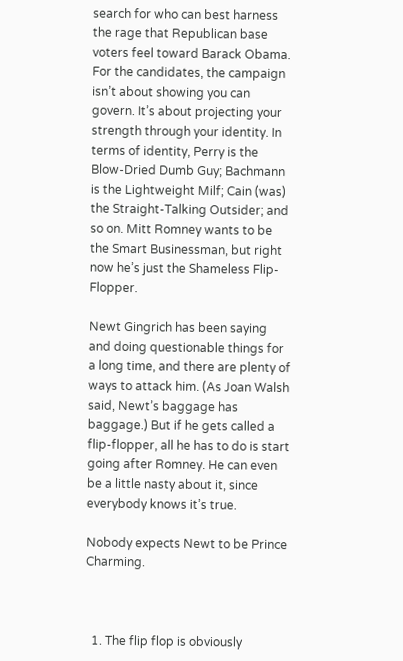search for who can best harness the rage that Republican base voters feel toward Barack Obama. For the candidates, the campaign isn’t about showing you can govern. It’s about projecting your strength through your identity. In terms of identity, Perry is the Blow-Dried Dumb Guy; Bachmann is the Lightweight Milf; Cain (was) the Straight-Talking Outsider; and so on. Mitt Romney wants to be the Smart Businessman, but right now he’s just the Shameless Flip-Flopper.

Newt Gingrich has been saying and doing questionable things for a long time, and there are plenty of ways to attack him. (As Joan Walsh said, Newt’s baggage has baggage.) But if he gets called a flip-flopper, all he has to do is start going after Romney. He can even be a little nasty about it, since everybody knows it’s true.

Nobody expects Newt to be Prince Charming.



  1. The flip flop is obviously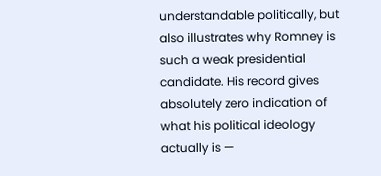understandable politically, but also illustrates why Romney is such a weak presidential candidate. His record gives absolutely zero indication of what his political ideology actually is —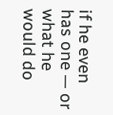if he even has one — or what he would do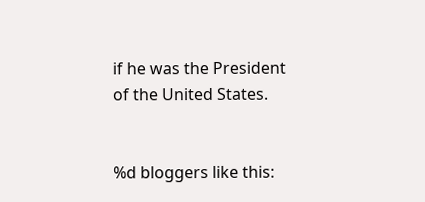if he was the President of the United States.


%d bloggers like this: